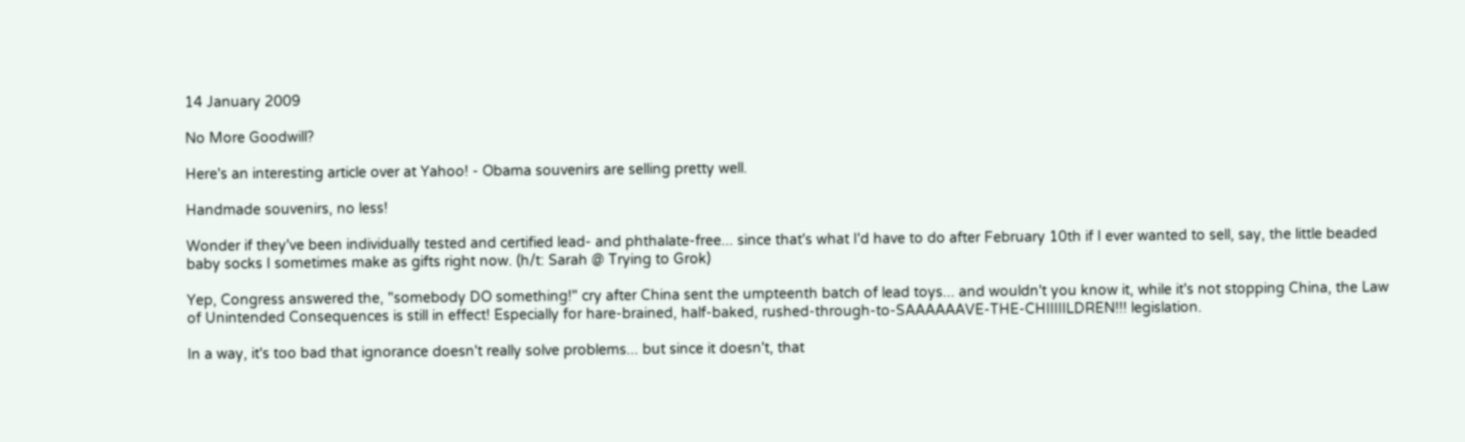14 January 2009

No More Goodwill?

Here's an interesting article over at Yahoo! - Obama souvenirs are selling pretty well.

Handmade souvenirs, no less!

Wonder if they've been individually tested and certified lead- and phthalate-free... since that's what I'd have to do after February 10th if I ever wanted to sell, say, the little beaded baby socks I sometimes make as gifts right now. (h/t: Sarah @ Trying to Grok)

Yep, Congress answered the, "somebody DO something!" cry after China sent the umpteenth batch of lead toys... and wouldn't you know it, while it's not stopping China, the Law of Unintended Consequences is still in effect! Especially for hare-brained, half-baked, rushed-through-to-SAAAAAAVE-THE-CHIIIIILDREN!!! legislation.

In a way, it's too bad that ignorance doesn't really solve problems... but since it doesn't, that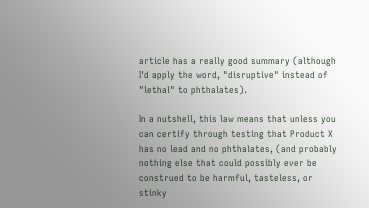article has a really good summary (although I'd apply the word, "disruptive" instead of "lethal" to phthalates).

In a nutshell, this law means that unless you can certify through testing that Product X has no lead and no phthalates, (and probably nothing else that could possibly ever be construed to be harmful, tasteless, or stinky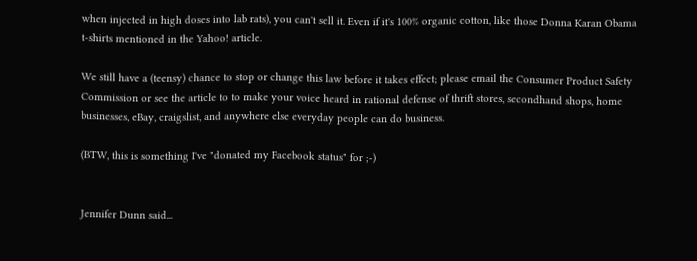when injected in high doses into lab rats), you can't sell it. Even if it's 100% organic cotton, like those Donna Karan Obama t-shirts mentioned in the Yahoo! article.

We still have a (teensy) chance to stop or change this law before it takes effect; please email the Consumer Product Safety Commission or see the article to to make your voice heard in rational defense of thrift stores, secondhand shops, home businesses, eBay, craigslist, and anywhere else everyday people can do business.

(BTW, this is something I've "donated my Facebook status" for ;-)


Jennifer Dunn said...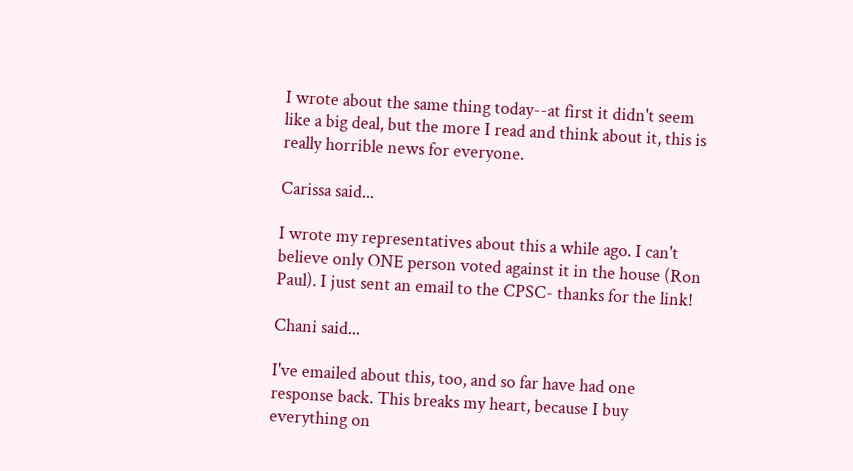I wrote about the same thing today--at first it didn't seem like a big deal, but the more I read and think about it, this is really horrible news for everyone.

Carissa said...

I wrote my representatives about this a while ago. I can't believe only ONE person voted against it in the house (Ron Paul). I just sent an email to the CPSC- thanks for the link!

Chani said...

I've emailed about this, too, and so far have had one response back. This breaks my heart, because I buy everything on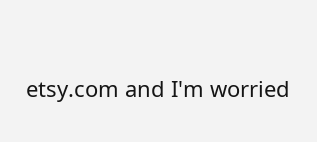etsy.com and I'm worried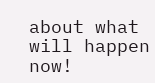about what will happen now!